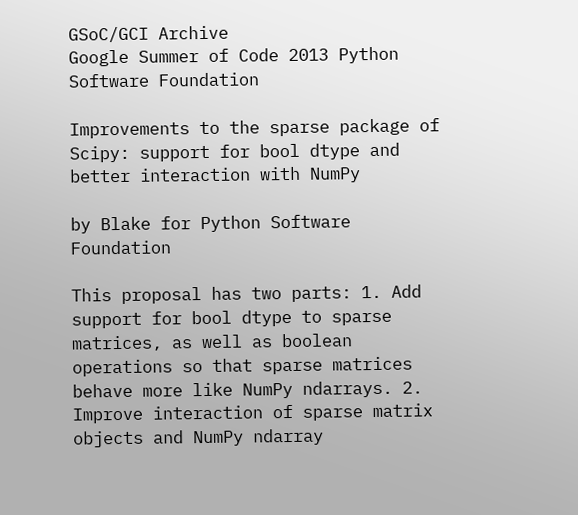GSoC/GCI Archive
Google Summer of Code 2013 Python Software Foundation

Improvements to the sparse package of Scipy: support for bool dtype and better interaction with NumPy

by Blake for Python Software Foundation

This proposal has two parts: 1. Add support for bool dtype to sparse matrices, as well as boolean operations so that sparse matrices behave more like NumPy ndarrays. 2. Improve interaction of sparse matrix objects and NumPy ndarray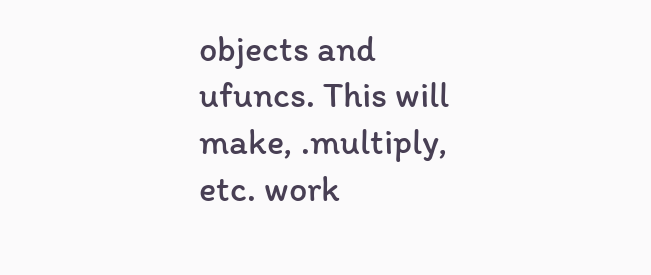objects and ufuncs. This will make, .multiply, etc. work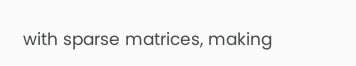with sparse matrices, making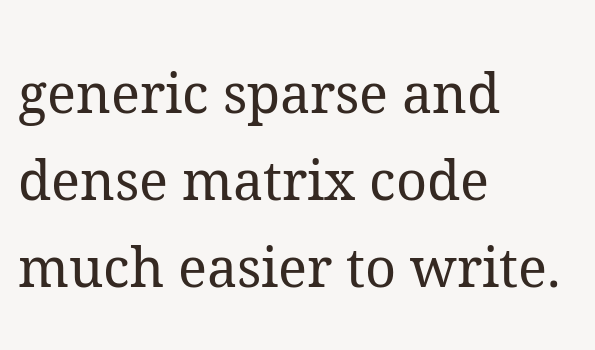generic sparse and dense matrix code much easier to write.